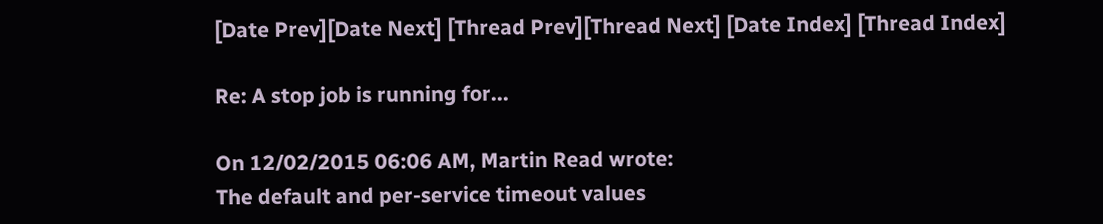[Date Prev][Date Next] [Thread Prev][Thread Next] [Date Index] [Thread Index]

Re: A stop job is running for...

On 12/02/2015 06:06 AM, Martin Read wrote:
The default and per-service timeout values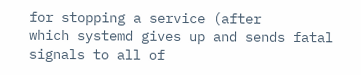for stopping a service (after
which systemd gives up and sends fatal signals to all of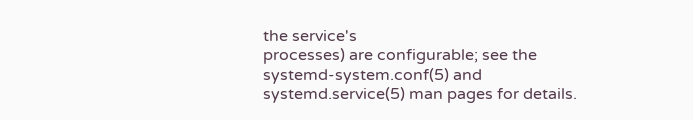the service's
processes) are configurable; see the systemd-system.conf(5) and
systemd.service(5) man pages for details.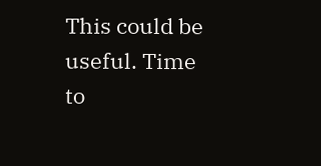This could be useful. Time to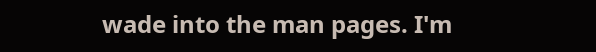wade into the man pages. I'm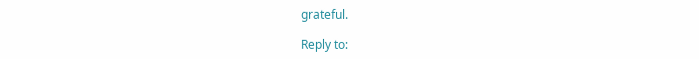grateful.

Reply to: